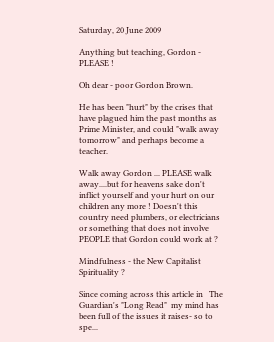Saturday, 20 June 2009

Anything but teaching, Gordon - PLEASE !

Oh dear - poor Gordon Brown.

He has been "hurt" by the crises that have plagued him the past months as Prime Minister, and could "walk away tomorrow" and perhaps become a teacher.

Walk away Gordon ... PLEASE walk away....but for heavens sake don't inflict yourself and your hurt on our children any more ! Doesn't this country need plumbers, or electricians or something that does not involve PEOPLE that Gordon could work at ?

Mindfulness - the New Capitalist Spirituality ?

Since coming across this article in   The Guardian's "Long Read"  my mind has  been full of the issues it raises- so to spe...